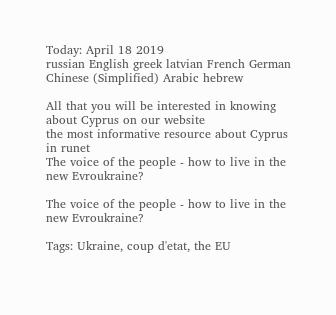Today: April 18 2019
russian English greek latvian French German Chinese (Simplified) Arabic hebrew

All that you will be interested in knowing about Cyprus on our website
the most informative resource about Cyprus in runet
The voice of the people - how to live in the new Evroukraine?

The voice of the people - how to live in the new Evroukraine?

Tags: Ukraine, coup d'etat, the EU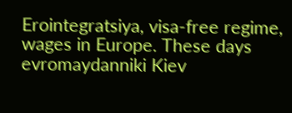Erointegratsiya, visa-free regime, wages in Europe. These days evromaydanniki Kiev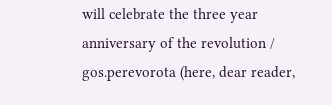will celebrate the three year anniversary of the revolution / gos.perevorota (here, dear reader,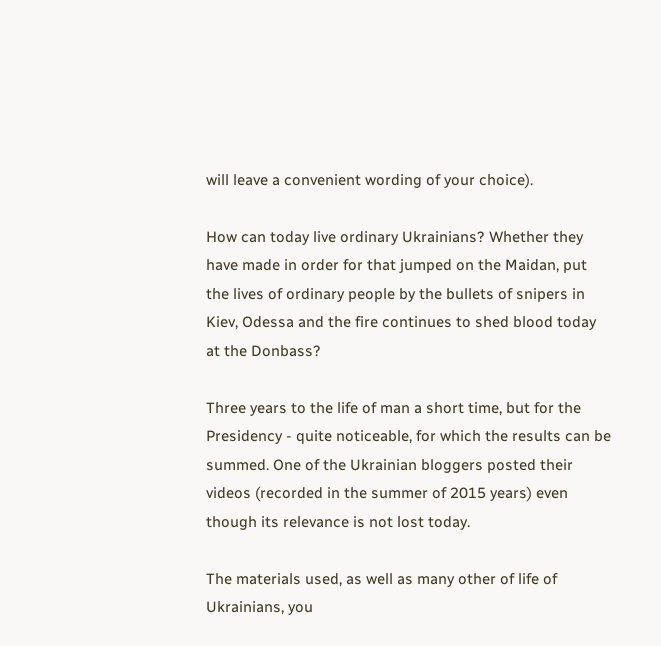will leave a convenient wording of your choice).

How can today live ordinary Ukrainians? Whether they have made in order for that jumped on the Maidan, put the lives of ordinary people by the bullets of snipers in Kiev, Odessa and the fire continues to shed blood today at the Donbass?

Three years to the life of man a short time, but for the Presidency - quite noticeable, for which the results can be summed. One of the Ukrainian bloggers posted their videos (recorded in the summer of 2015 years) even though its relevance is not lost today.

The materials used, as well as many other of life of Ukrainians, you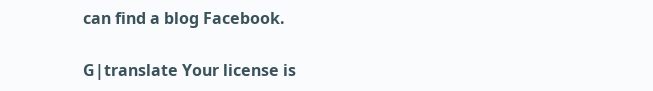can find a blog Facebook.

G|translate Your license is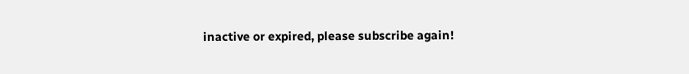inactive or expired, please subscribe again!